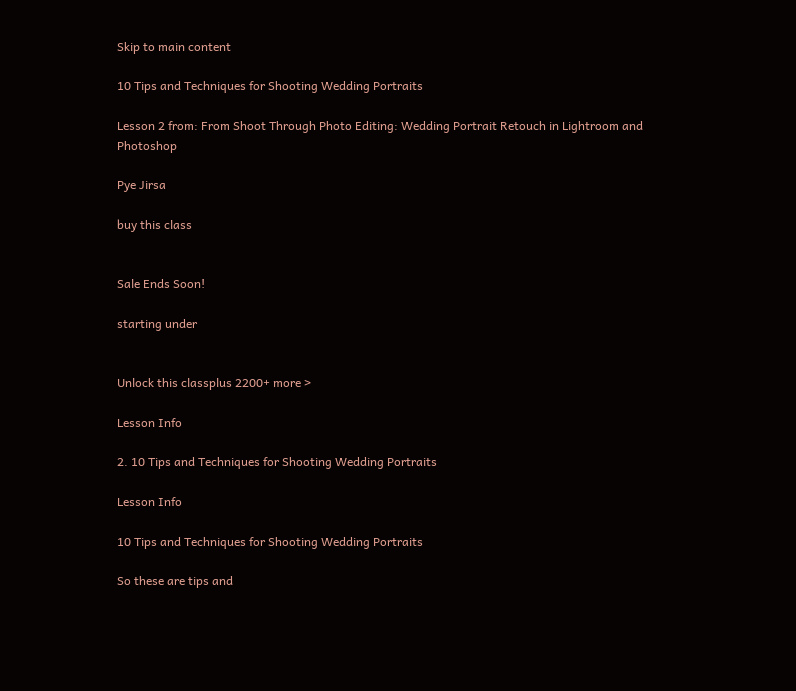Skip to main content

10 Tips and Techniques for Shooting Wedding Portraits

Lesson 2 from: From Shoot Through Photo Editing: Wedding Portrait Retouch in Lightroom and Photoshop

Pye Jirsa

buy this class


Sale Ends Soon!

starting under


Unlock this classplus 2200+ more >

Lesson Info

2. 10 Tips and Techniques for Shooting Wedding Portraits

Lesson Info

10 Tips and Techniques for Shooting Wedding Portraits

So these are tips and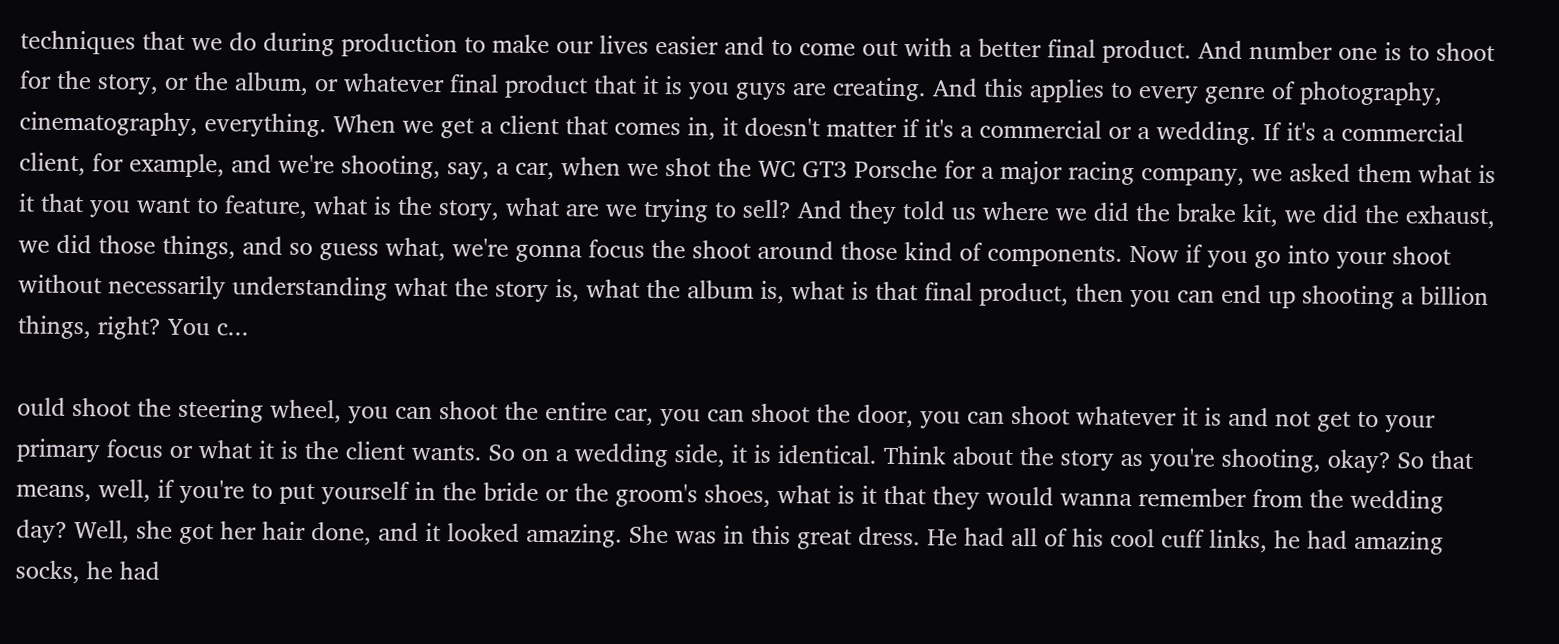techniques that we do during production to make our lives easier and to come out with a better final product. And number one is to shoot for the story, or the album, or whatever final product that it is you guys are creating. And this applies to every genre of photography, cinematography, everything. When we get a client that comes in, it doesn't matter if it's a commercial or a wedding. If it's a commercial client, for example, and we're shooting, say, a car, when we shot the WC GT3 Porsche for a major racing company, we asked them what is it that you want to feature, what is the story, what are we trying to sell? And they told us where we did the brake kit, we did the exhaust, we did those things, and so guess what, we're gonna focus the shoot around those kind of components. Now if you go into your shoot without necessarily understanding what the story is, what the album is, what is that final product, then you can end up shooting a billion things, right? You c...

ould shoot the steering wheel, you can shoot the entire car, you can shoot the door, you can shoot whatever it is and not get to your primary focus or what it is the client wants. So on a wedding side, it is identical. Think about the story as you're shooting, okay? So that means, well, if you're to put yourself in the bride or the groom's shoes, what is it that they would wanna remember from the wedding day? Well, she got her hair done, and it looked amazing. She was in this great dress. He had all of his cool cuff links, he had amazing socks, he had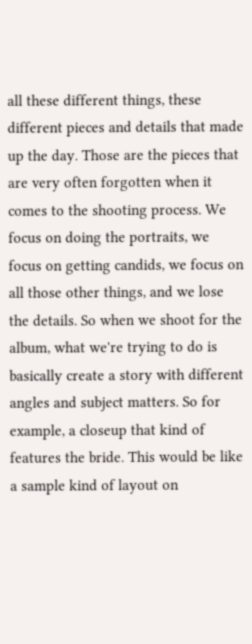all these different things, these different pieces and details that made up the day. Those are the pieces that are very often forgotten when it comes to the shooting process. We focus on doing the portraits, we focus on getting candids, we focus on all those other things, and we lose the details. So when we shoot for the album, what we're trying to do is basically create a story with different angles and subject matters. So for example, a closeup that kind of features the bride. This would be like a sample kind of layout on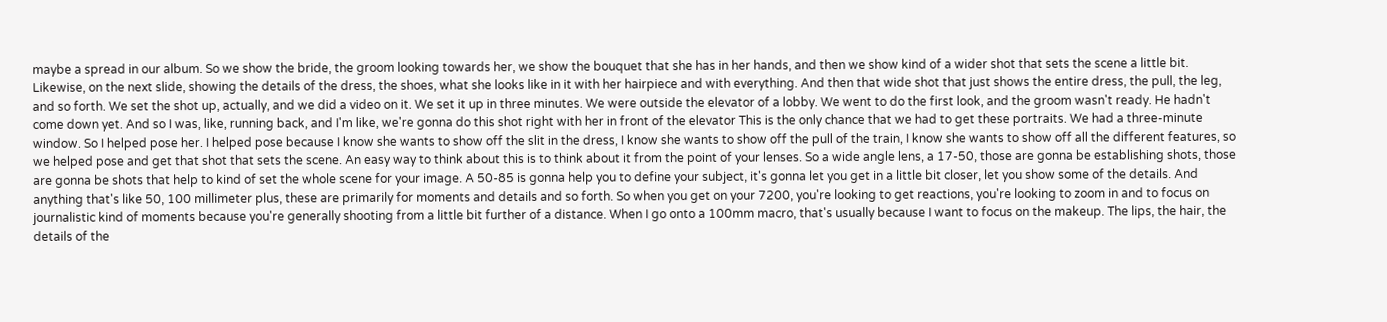maybe a spread in our album. So we show the bride, the groom looking towards her, we show the bouquet that she has in her hands, and then we show kind of a wider shot that sets the scene a little bit. Likewise, on the next slide, showing the details of the dress, the shoes, what she looks like in it with her hairpiece and with everything. And then that wide shot that just shows the entire dress, the pull, the leg, and so forth. We set the shot up, actually, and we did a video on it. We set it up in three minutes. We were outside the elevator of a lobby. We went to do the first look, and the groom wasn't ready. He hadn't come down yet. And so I was, like, running back, and I'm like, we're gonna do this shot right with her in front of the elevator This is the only chance that we had to get these portraits. We had a three-minute window. So I helped pose her. I helped pose because I know she wants to show off the slit in the dress, I know she wants to show off the pull of the train, I know she wants to show off all the different features, so we helped pose and get that shot that sets the scene. An easy way to think about this is to think about it from the point of your lenses. So a wide angle lens, a 17-50, those are gonna be establishing shots, those are gonna be shots that help to kind of set the whole scene for your image. A 50-85 is gonna help you to define your subject, it's gonna let you get in a little bit closer, let you show some of the details. And anything that's like 50, 100 millimeter plus, these are primarily for moments and details and so forth. So when you get on your 7200, you're looking to get reactions, you're looking to zoom in and to focus on journalistic kind of moments because you're generally shooting from a little bit further of a distance. When I go onto a 100mm macro, that's usually because I want to focus on the makeup. The lips, the hair, the details of the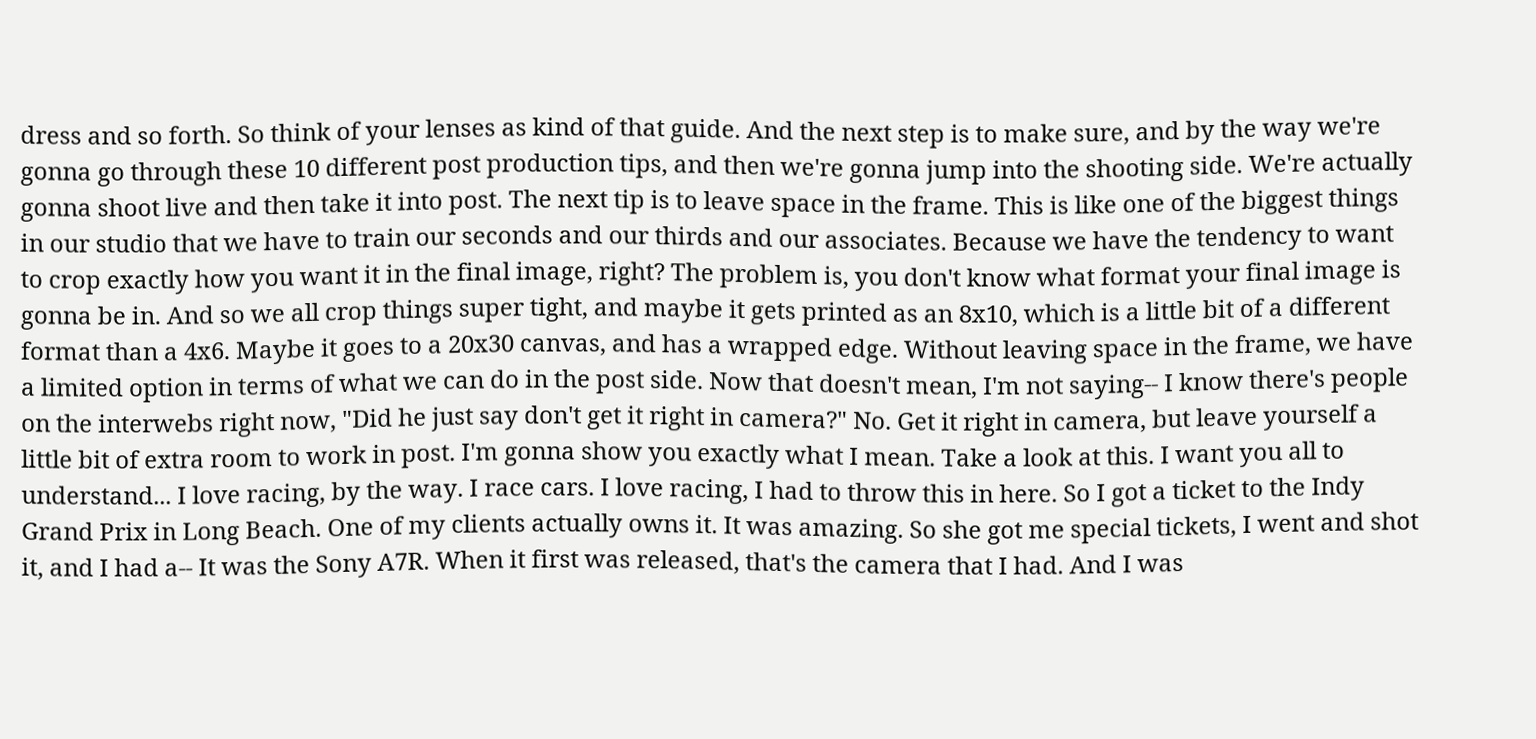dress and so forth. So think of your lenses as kind of that guide. And the next step is to make sure, and by the way we're gonna go through these 10 different post production tips, and then we're gonna jump into the shooting side. We're actually gonna shoot live and then take it into post. The next tip is to leave space in the frame. This is like one of the biggest things in our studio that we have to train our seconds and our thirds and our associates. Because we have the tendency to want to crop exactly how you want it in the final image, right? The problem is, you don't know what format your final image is gonna be in. And so we all crop things super tight, and maybe it gets printed as an 8x10, which is a little bit of a different format than a 4x6. Maybe it goes to a 20x30 canvas, and has a wrapped edge. Without leaving space in the frame, we have a limited option in terms of what we can do in the post side. Now that doesn't mean, I'm not saying-- I know there's people on the interwebs right now, "Did he just say don't get it right in camera?" No. Get it right in camera, but leave yourself a little bit of extra room to work in post. I'm gonna show you exactly what I mean. Take a look at this. I want you all to understand... I love racing, by the way. I race cars. I love racing, I had to throw this in here. So I got a ticket to the Indy Grand Prix in Long Beach. One of my clients actually owns it. It was amazing. So she got me special tickets, I went and shot it, and I had a-- It was the Sony A7R. When it first was released, that's the camera that I had. And I was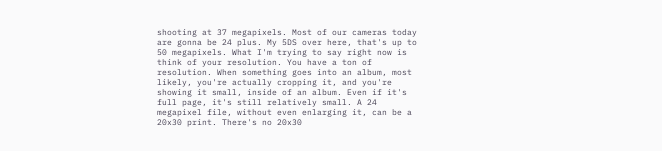shooting at 37 megapixels. Most of our cameras today are gonna be 24 plus. My 5DS over here, that's up to 50 megapixels. What I'm trying to say right now is think of your resolution. You have a ton of resolution. When something goes into an album, most likely, you're actually cropping it, and you're showing it small, inside of an album. Even if it's full page, it's still relatively small. A 24 megapixel file, without even enlarging it, can be a 20x30 print. There's no 20x30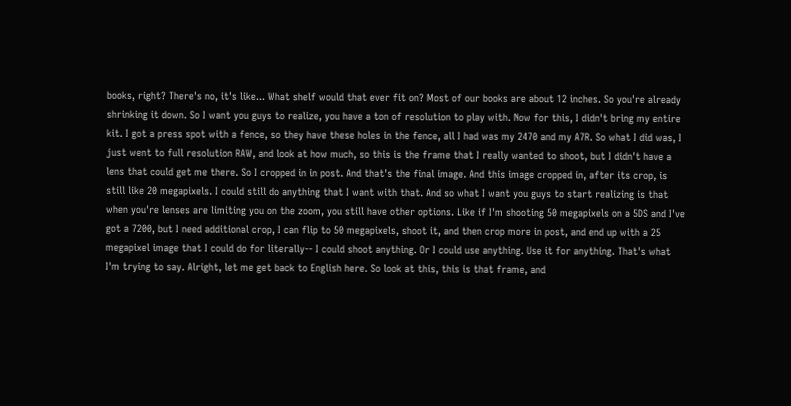books, right? There's no, it's like... What shelf would that ever fit on? Most of our books are about 12 inches. So you're already shrinking it down. So I want you guys to realize, you have a ton of resolution to play with. Now for this, I didn't bring my entire kit. I got a press spot with a fence, so they have these holes in the fence, all I had was my 2470 and my A7R. So what I did was, I just went to full resolution RAW, and look at how much, so this is the frame that I really wanted to shoot, but I didn't have a lens that could get me there. So I cropped in in post. And that's the final image. And this image cropped in, after its crop, is still like 20 megapixels. I could still do anything that I want with that. And so what I want you guys to start realizing is that when you're lenses are limiting you on the zoom, you still have other options. Like if I'm shooting 50 megapixels on a 5DS and I've got a 7200, but I need additional crop, I can flip to 50 megapixels, shoot it, and then crop more in post, and end up with a 25 megapixel image that I could do for literally-- I could shoot anything. Or I could use anything. Use it for anything. That's what I'm trying to say. Alright, let me get back to English here. So look at this, this is that frame, and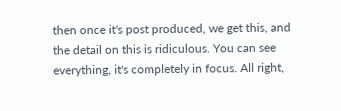then once it's post produced, we get this, and the detail on this is ridiculous. You can see everything, it's completely in focus. All right,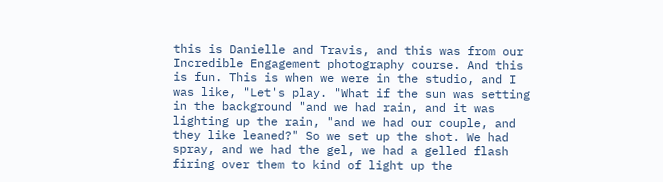this is Danielle and Travis, and this was from our Incredible Engagement photography course. And this is fun. This is when we were in the studio, and I was like, "Let's play. "What if the sun was setting in the background "and we had rain, and it was lighting up the rain, "and we had our couple, and they like leaned?" So we set up the shot. We had spray, and we had the gel, we had a gelled flash firing over them to kind of light up the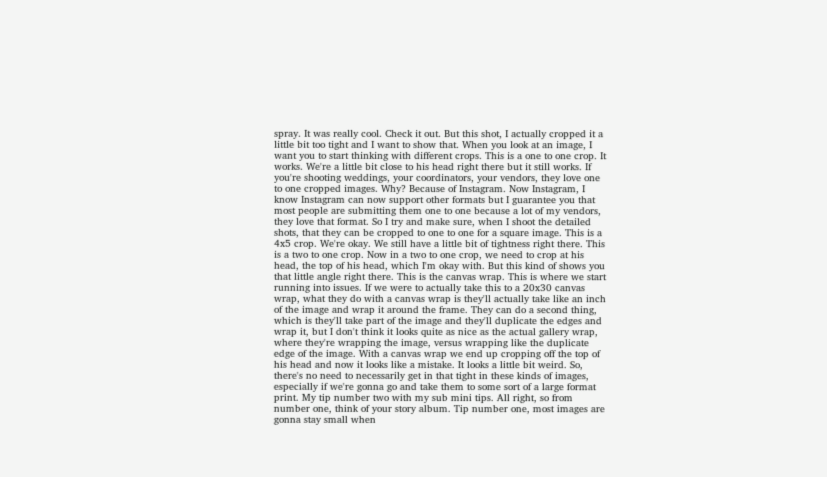spray. It was really cool. Check it out. But this shot, I actually cropped it a little bit too tight and I want to show that. When you look at an image, I want you to start thinking with different crops. This is a one to one crop. It works. We're a little bit close to his head right there but it still works. If you're shooting weddings, your coordinators, your vendors, they love one to one cropped images. Why? Because of Instagram. Now Instagram, I know Instagram can now support other formats but I guarantee you that most people are submitting them one to one because a lot of my vendors, they love that format. So I try and make sure, when I shoot the detailed shots, that they can be cropped to one to one for a square image. This is a 4x5 crop. We're okay. We still have a little bit of tightness right there. This is a two to one crop. Now in a two to one crop, we need to crop at his head, the top of his head, which I'm okay with. But this kind of shows you that little angle right there. This is the canvas wrap. This is where we start running into issues. If we were to actually take this to a 20x30 canvas wrap, what they do with a canvas wrap is they'll actually take like an inch of the image and wrap it around the frame. They can do a second thing, which is they'll take part of the image and they'll duplicate the edges and wrap it, but I don't think it looks quite as nice as the actual gallery wrap, where they're wrapping the image, versus wrapping like the duplicate edge of the image. With a canvas wrap we end up cropping off the top of his head and now it looks like a mistake. It looks a little bit weird. So, there's no need to necessarily get in that tight in these kinds of images, especially if we're gonna go and take them to some sort of a large format print. My tip number two with my sub mini tips. All right, so from number one, think of your story album. Tip number one, most images are gonna stay small when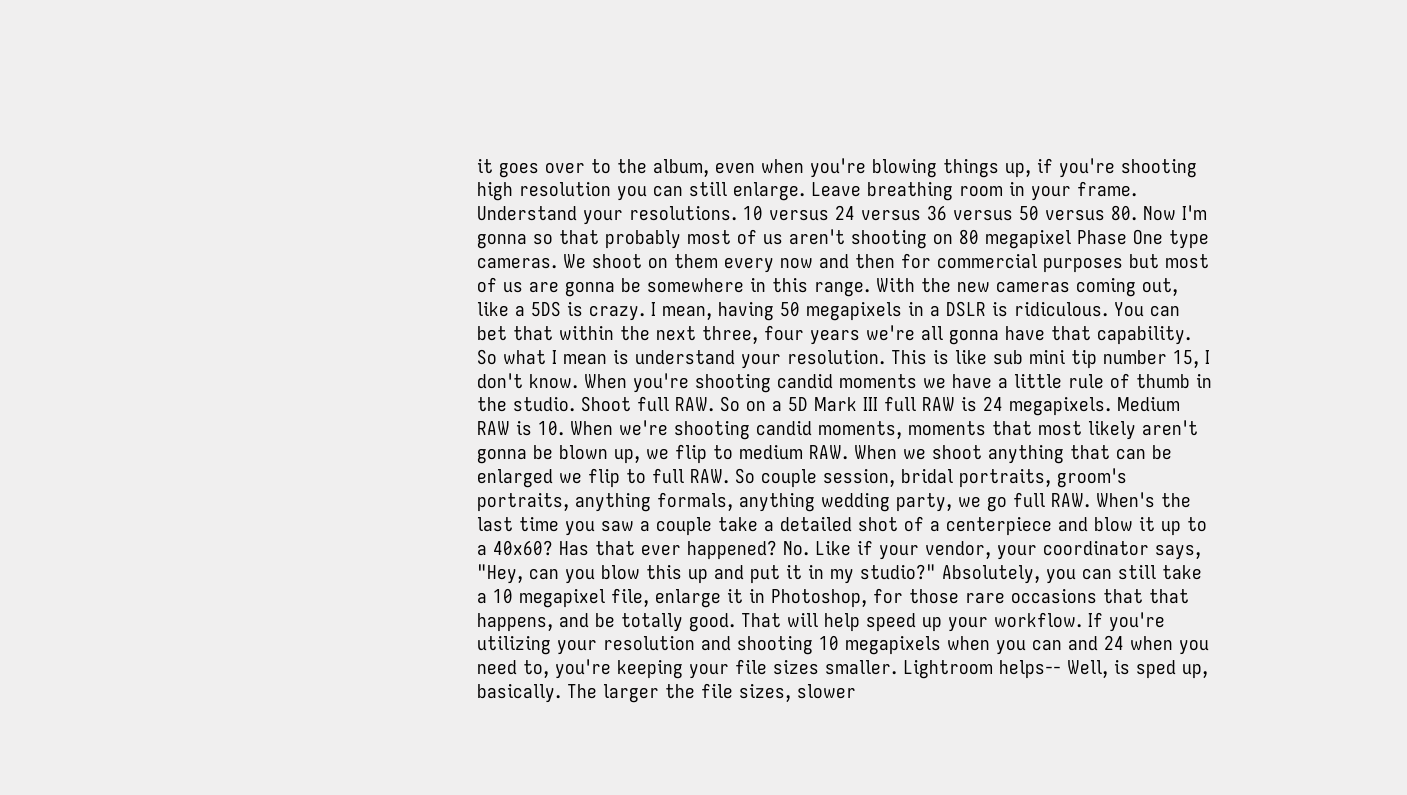it goes over to the album, even when you're blowing things up, if you're shooting high resolution you can still enlarge. Leave breathing room in your frame. Understand your resolutions. 10 versus 24 versus 36 versus 50 versus 80. Now I'm gonna so that probably most of us aren't shooting on 80 megapixel Phase One type cameras. We shoot on them every now and then for commercial purposes but most of us are gonna be somewhere in this range. With the new cameras coming out, like a 5DS is crazy. I mean, having 50 megapixels in a DSLR is ridiculous. You can bet that within the next three, four years we're all gonna have that capability. So what I mean is understand your resolution. This is like sub mini tip number 15, I don't know. When you're shooting candid moments we have a little rule of thumb in the studio. Shoot full RAW. So on a 5D Mark III full RAW is 24 megapixels. Medium RAW is 10. When we're shooting candid moments, moments that most likely aren't gonna be blown up, we flip to medium RAW. When we shoot anything that can be enlarged we flip to full RAW. So couple session, bridal portraits, groom's portraits, anything formals, anything wedding party, we go full RAW. When's the last time you saw a couple take a detailed shot of a centerpiece and blow it up to a 40x60? Has that ever happened? No. Like if your vendor, your coordinator says, "Hey, can you blow this up and put it in my studio?" Absolutely, you can still take a 10 megapixel file, enlarge it in Photoshop, for those rare occasions that that happens, and be totally good. That will help speed up your workflow. If you're utilizing your resolution and shooting 10 megapixels when you can and 24 when you need to, you're keeping your file sizes smaller. Lightroom helps-- Well, is sped up, basically. The larger the file sizes, slower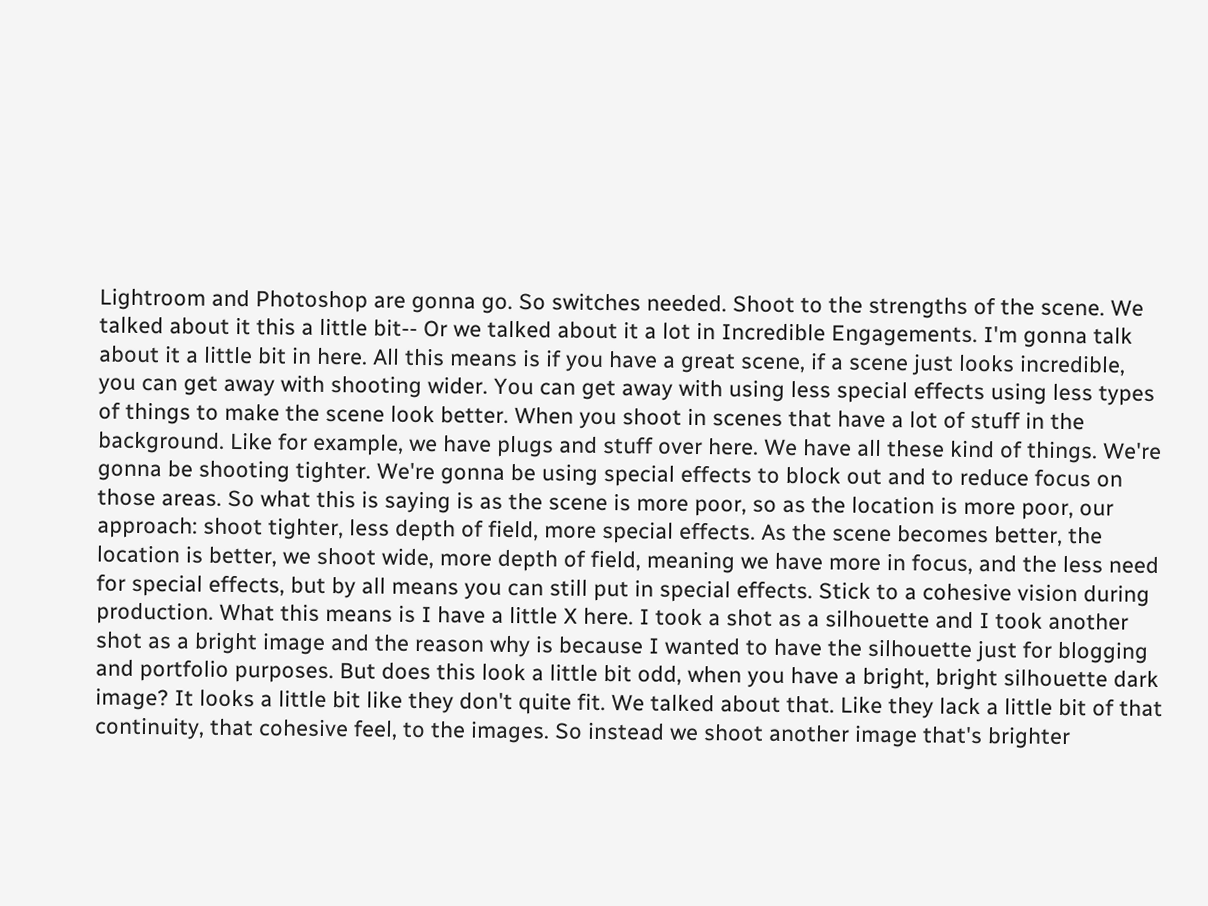Lightroom and Photoshop are gonna go. So switches needed. Shoot to the strengths of the scene. We talked about it this a little bit-- Or we talked about it a lot in Incredible Engagements. I'm gonna talk about it a little bit in here. All this means is if you have a great scene, if a scene just looks incredible, you can get away with shooting wider. You can get away with using less special effects using less types of things to make the scene look better. When you shoot in scenes that have a lot of stuff in the background. Like for example, we have plugs and stuff over here. We have all these kind of things. We're gonna be shooting tighter. We're gonna be using special effects to block out and to reduce focus on those areas. So what this is saying is as the scene is more poor, so as the location is more poor, our approach: shoot tighter, less depth of field, more special effects. As the scene becomes better, the location is better, we shoot wide, more depth of field, meaning we have more in focus, and the less need for special effects, but by all means you can still put in special effects. Stick to a cohesive vision during production. What this means is I have a little X here. I took a shot as a silhouette and I took another shot as a bright image and the reason why is because I wanted to have the silhouette just for blogging and portfolio purposes. But does this look a little bit odd, when you have a bright, bright silhouette dark image? It looks a little bit like they don't quite fit. We talked about that. Like they lack a little bit of that continuity, that cohesive feel, to the images. So instead we shoot another image that's brighter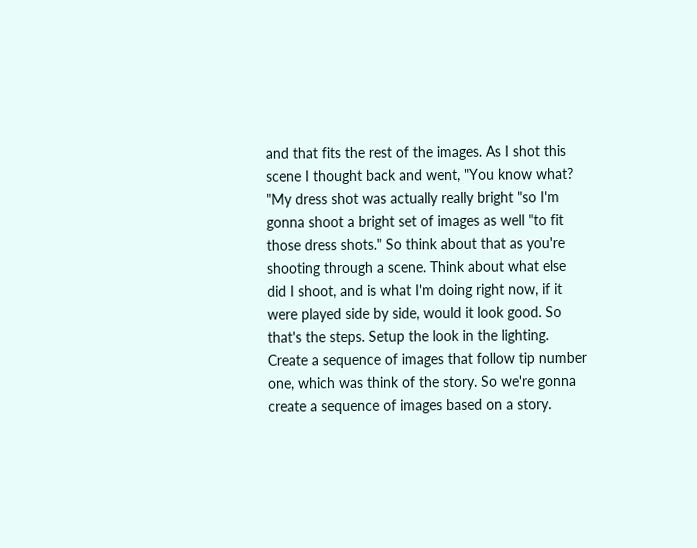and that fits the rest of the images. As I shot this scene I thought back and went, "You know what? "My dress shot was actually really bright "so I'm gonna shoot a bright set of images as well "to fit those dress shots." So think about that as you're shooting through a scene. Think about what else did I shoot, and is what I'm doing right now, if it were played side by side, would it look good. So that's the steps. Setup the look in the lighting. Create a sequence of images that follow tip number one, which was think of the story. So we're gonna create a sequence of images based on a story.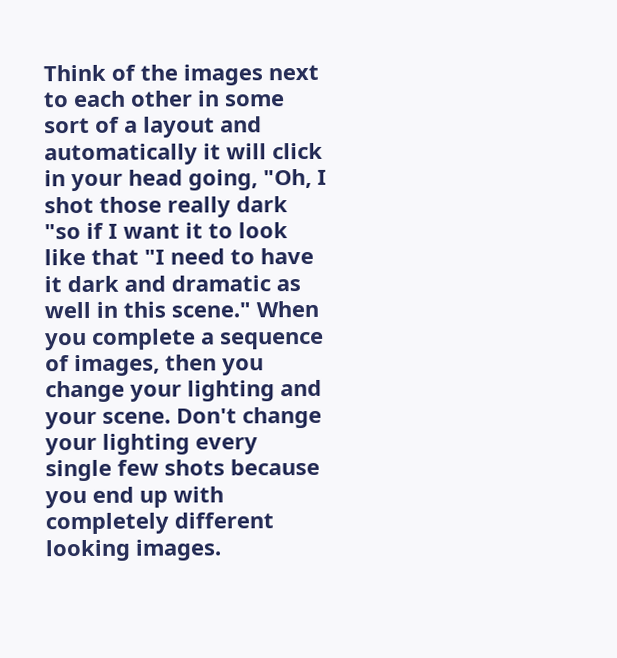Think of the images next to each other in some sort of a layout and automatically it will click in your head going, "Oh, I shot those really dark "so if I want it to look like that "I need to have it dark and dramatic as well in this scene." When you complete a sequence of images, then you change your lighting and your scene. Don't change your lighting every single few shots because you end up with completely different looking images.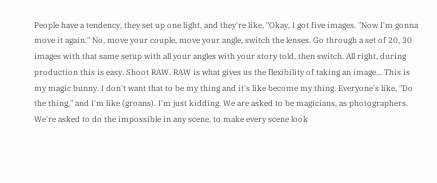People have a tendency, they set up one light, and they're like, "Okay, I got five images. "Now I'm gonna move it again." No, move your couple, move your angle, switch the lenses. Go through a set of 20, 30 images with that same setup with all your angles with your story told, then switch. All right, during production this is easy. Shoot RAW. RAW is what gives us the flexibility of taking an image... This is my magic bunny. I don't want that to be my thing and it's like become my thing. Everyone's like, "Do the thing," and I'm like (groans). I'm just kidding. We are asked to be magicians, as photographers. We're asked to do the impossible in any scene, to make every scene look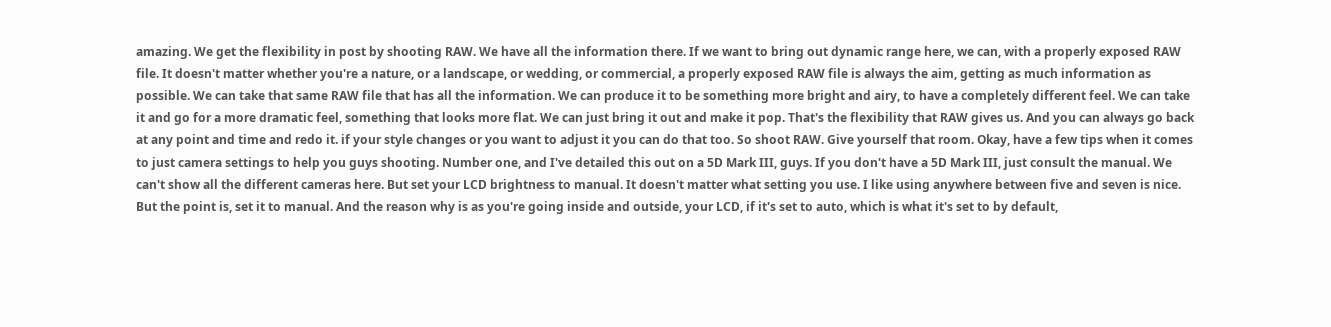amazing. We get the flexibility in post by shooting RAW. We have all the information there. If we want to bring out dynamic range here, we can, with a properly exposed RAW file. It doesn't matter whether you're a nature, or a landscape, or wedding, or commercial, a properly exposed RAW file is always the aim, getting as much information as possible. We can take that same RAW file that has all the information. We can produce it to be something more bright and airy, to have a completely different feel. We can take it and go for a more dramatic feel, something that looks more flat. We can just bring it out and make it pop. That's the flexibility that RAW gives us. And you can always go back at any point and time and redo it. if your style changes or you want to adjust it you can do that too. So shoot RAW. Give yourself that room. Okay, have a few tips when it comes to just camera settings to help you guys shooting. Number one, and I've detailed this out on a 5D Mark III, guys. If you don't have a 5D Mark III, just consult the manual. We can't show all the different cameras here. But set your LCD brightness to manual. It doesn't matter what setting you use. I like using anywhere between five and seven is nice. But the point is, set it to manual. And the reason why is as you're going inside and outside, your LCD, if it's set to auto, which is what it's set to by default,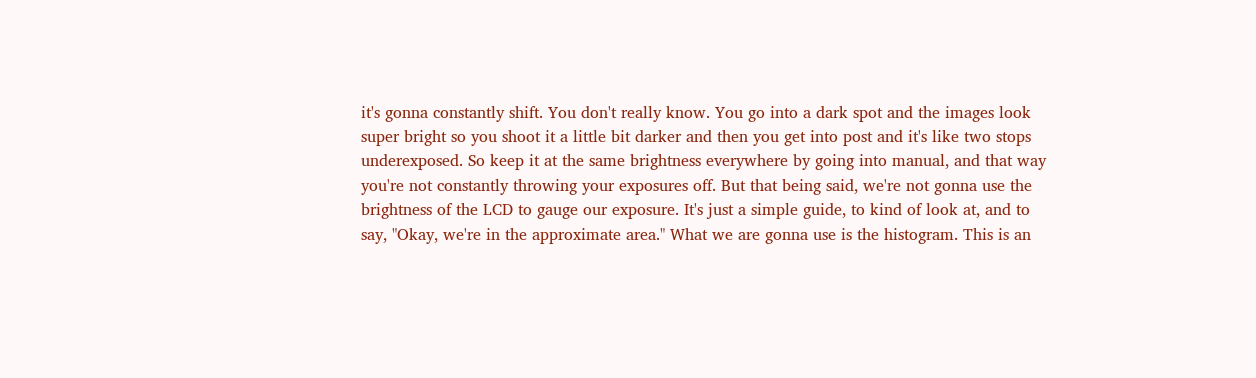it's gonna constantly shift. You don't really know. You go into a dark spot and the images look super bright so you shoot it a little bit darker and then you get into post and it's like two stops underexposed. So keep it at the same brightness everywhere by going into manual, and that way you're not constantly throwing your exposures off. But that being said, we're not gonna use the brightness of the LCD to gauge our exposure. It's just a simple guide, to kind of look at, and to say, "Okay, we're in the approximate area." What we are gonna use is the histogram. This is an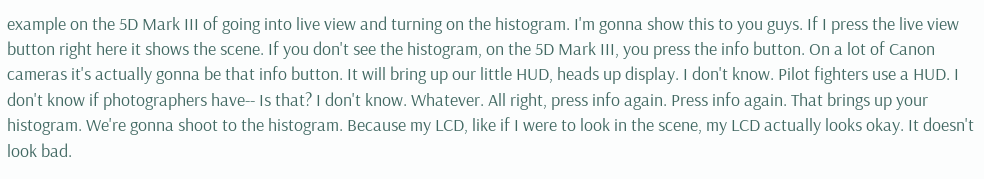example on the 5D Mark III of going into live view and turning on the histogram. I'm gonna show this to you guys. If I press the live view button right here it shows the scene. If you don't see the histogram, on the 5D Mark III, you press the info button. On a lot of Canon cameras it's actually gonna be that info button. It will bring up our little HUD, heads up display. I don't know. Pilot fighters use a HUD. I don't know if photographers have-- Is that? I don't know. Whatever. All right, press info again. Press info again. That brings up your histogram. We're gonna shoot to the histogram. Because my LCD, like if I were to look in the scene, my LCD actually looks okay. It doesn't look bad.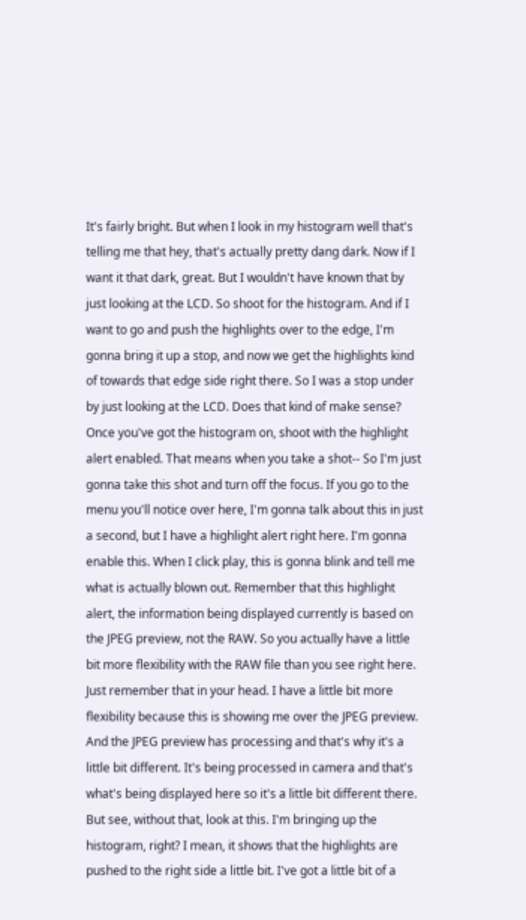It's fairly bright. But when I look in my histogram well that's telling me that hey, that's actually pretty dang dark. Now if I want it that dark, great. But I wouldn't have known that by just looking at the LCD. So shoot for the histogram. And if I want to go and push the highlights over to the edge, I'm gonna bring it up a stop, and now we get the highlights kind of towards that edge side right there. So I was a stop under by just looking at the LCD. Does that kind of make sense? Once you've got the histogram on, shoot with the highlight alert enabled. That means when you take a shot-- So I'm just gonna take this shot and turn off the focus. If you go to the menu you'll notice over here, I'm gonna talk about this in just a second, but I have a highlight alert right here. I'm gonna enable this. When I click play, this is gonna blink and tell me what is actually blown out. Remember that this highlight alert, the information being displayed currently is based on the JPEG preview, not the RAW. So you actually have a little bit more flexibility with the RAW file than you see right here. Just remember that in your head. I have a little bit more flexibility because this is showing me over the JPEG preview. And the JPEG preview has processing and that's why it's a little bit different. It's being processed in camera and that's what's being displayed here so it's a little bit different there. But see, without that, look at this. I'm bringing up the histogram, right? I mean, it shows that the highlights are pushed to the right side a little bit. I've got a little bit of a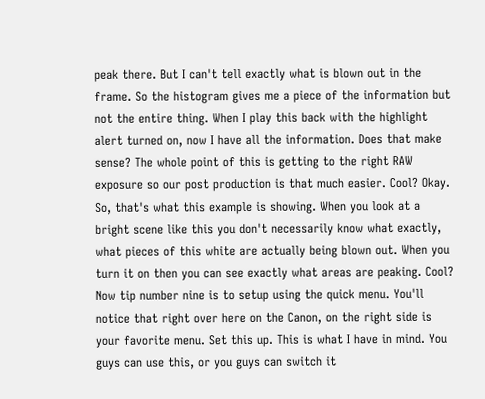peak there. But I can't tell exactly what is blown out in the frame. So the histogram gives me a piece of the information but not the entire thing. When I play this back with the highlight alert turned on, now I have all the information. Does that make sense? The whole point of this is getting to the right RAW exposure so our post production is that much easier. Cool? Okay. So, that's what this example is showing. When you look at a bright scene like this you don't necessarily know what exactly, what pieces of this white are actually being blown out. When you turn it on then you can see exactly what areas are peaking. Cool? Now tip number nine is to setup using the quick menu. You'll notice that right over here on the Canon, on the right side is your favorite menu. Set this up. This is what I have in mind. You guys can use this, or you guys can switch it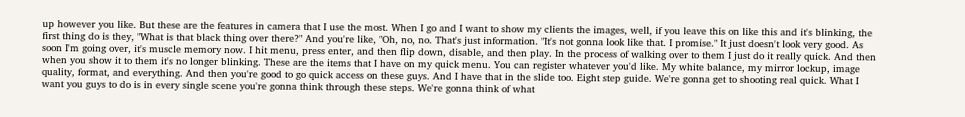up however you like. But these are the features in camera that I use the most. When I go and I want to show my clients the images, well, if you leave this on like this and it's blinking, the first thing do is they, "What is that black thing over there?" And you're like, "Oh, no, no. That's just information. "It's not gonna look like that. I promise." It just doesn't look very good. As soon I'm going over, it's muscle memory now. I hit menu, press enter, and then flip down, disable, and then play. In the process of walking over to them I just do it really quick. And then when you show it to them it's no longer blinking. These are the items that I have on my quick menu. You can register whatever you'd like. My white balance, my mirror lockup, image quality, format, and everything. And then you're good to go quick access on these guys. And I have that in the slide too. Eight step guide. We're gonna get to shooting real quick. What I want you guys to do is in every single scene you're gonna think through these steps. We're gonna think of what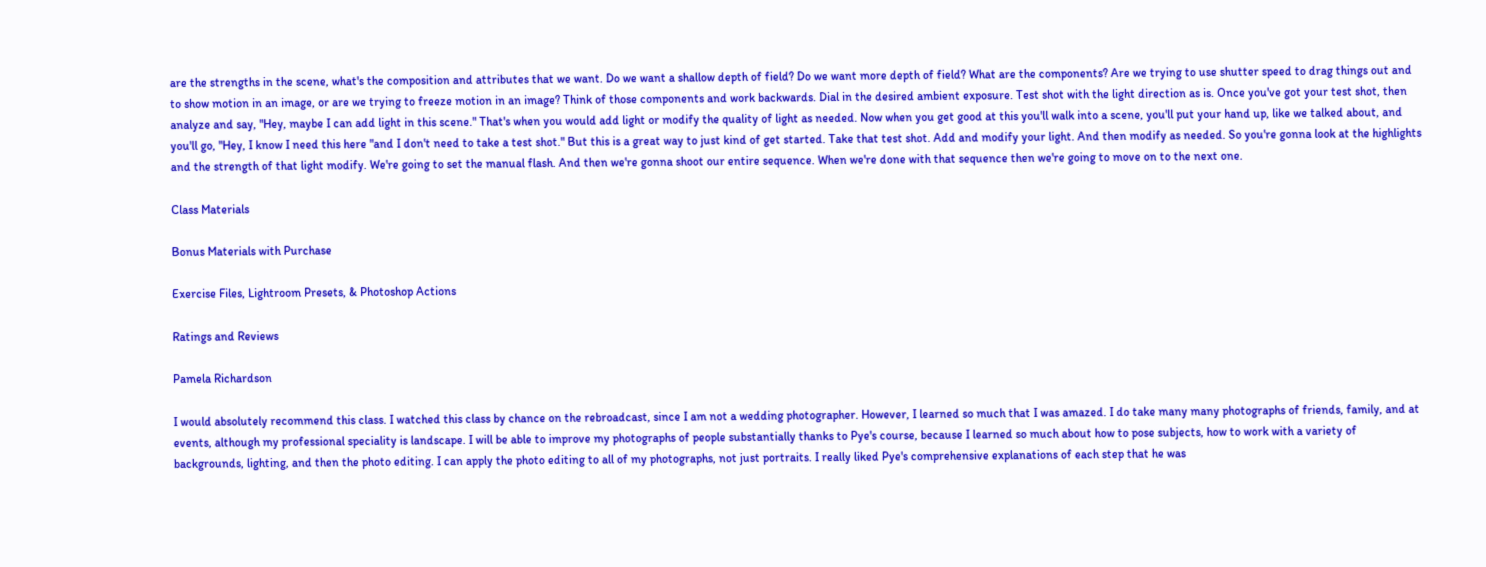are the strengths in the scene, what's the composition and attributes that we want. Do we want a shallow depth of field? Do we want more depth of field? What are the components? Are we trying to use shutter speed to drag things out and to show motion in an image, or are we trying to freeze motion in an image? Think of those components and work backwards. Dial in the desired ambient exposure. Test shot with the light direction as is. Once you've got your test shot, then analyze and say, "Hey, maybe I can add light in this scene." That's when you would add light or modify the quality of light as needed. Now when you get good at this you'll walk into a scene, you'll put your hand up, like we talked about, and you'll go, "Hey, I know I need this here "and I don't need to take a test shot." But this is a great way to just kind of get started. Take that test shot. Add and modify your light. And then modify as needed. So you're gonna look at the highlights and the strength of that light modify. We're going to set the manual flash. And then we're gonna shoot our entire sequence. When we're done with that sequence then we're going to move on to the next one.

Class Materials

Bonus Materials with Purchase

Exercise Files, Lightroom Presets, & Photoshop Actions

Ratings and Reviews

Pamela Richardson

I would absolutely recommend this class. I watched this class by chance on the rebroadcast, since I am not a wedding photographer. However, I learned so much that I was amazed. I do take many many photographs of friends, family, and at events, although my professional speciality is landscape. I will be able to improve my photographs of people substantially thanks to Pye's course, because I learned so much about how to pose subjects, how to work with a variety of backgrounds, lighting, and then the photo editing. I can apply the photo editing to all of my photographs, not just portraits. I really liked Pye's comprehensive explanations of each step that he was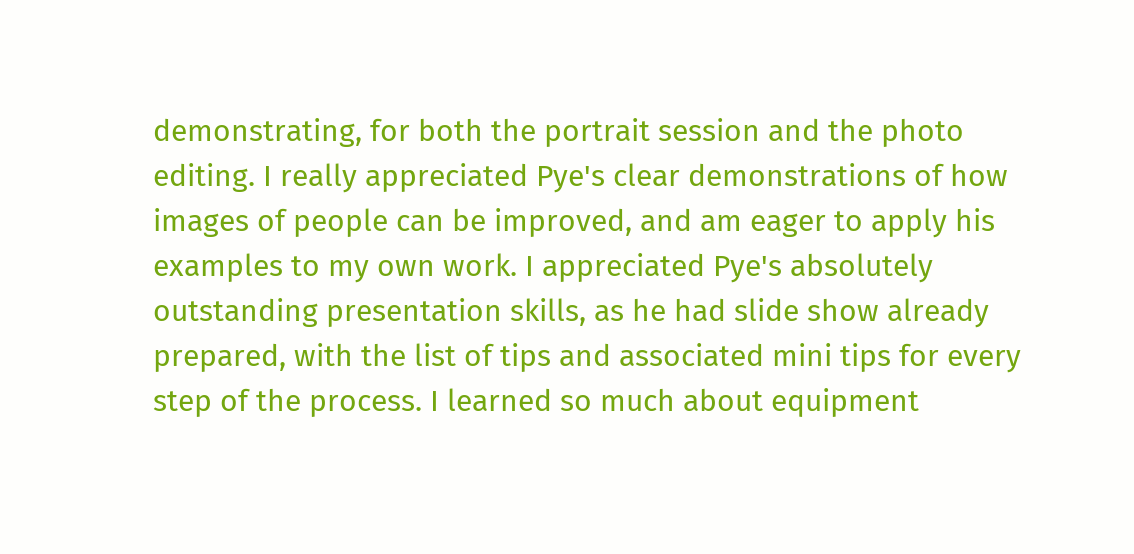demonstrating, for both the portrait session and the photo editing. I really appreciated Pye's clear demonstrations of how images of people can be improved, and am eager to apply his examples to my own work. I appreciated Pye's absolutely outstanding presentation skills, as he had slide show already prepared, with the list of tips and associated mini tips for every step of the process. I learned so much about equipment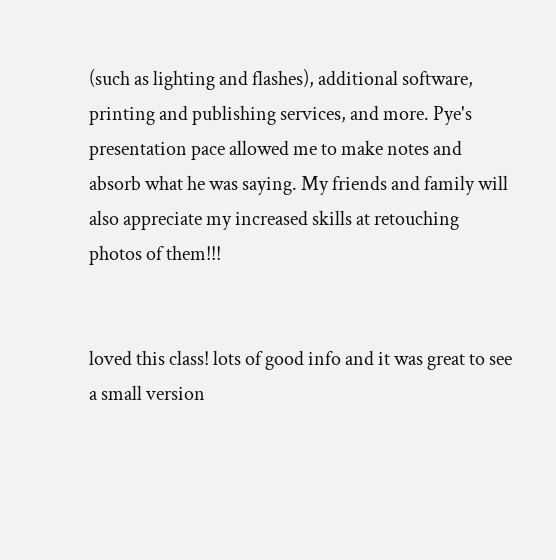(such as lighting and flashes), additional software, printing and publishing services, and more. Pye's presentation pace allowed me to make notes and absorb what he was saying. My friends and family will also appreciate my increased skills at retouching photos of them!!!


loved this class! lots of good info and it was great to see a small version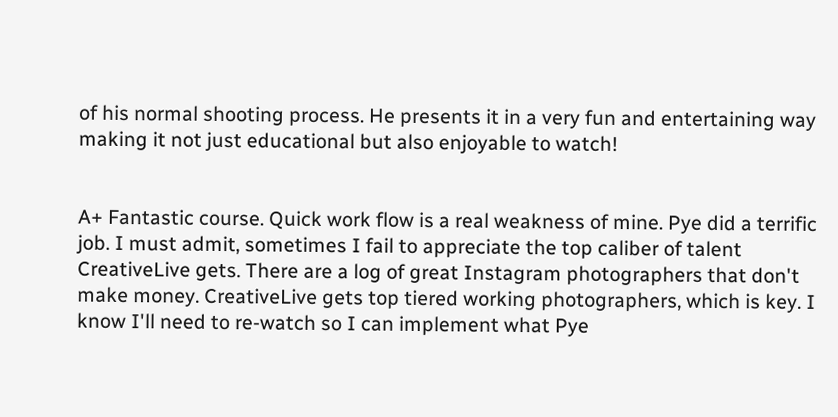of his normal shooting process. He presents it in a very fun and entertaining way making it not just educational but also enjoyable to watch!


A+ Fantastic course. Quick work flow is a real weakness of mine. Pye did a terrific job. I must admit, sometimes I fail to appreciate the top caliber of talent CreativeLive gets. There are a log of great Instagram photographers that don't make money. CreativeLive gets top tiered working photographers, which is key. I know I'll need to re-watch so I can implement what Pye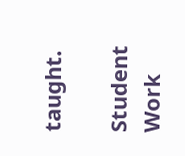taught.

Student Work